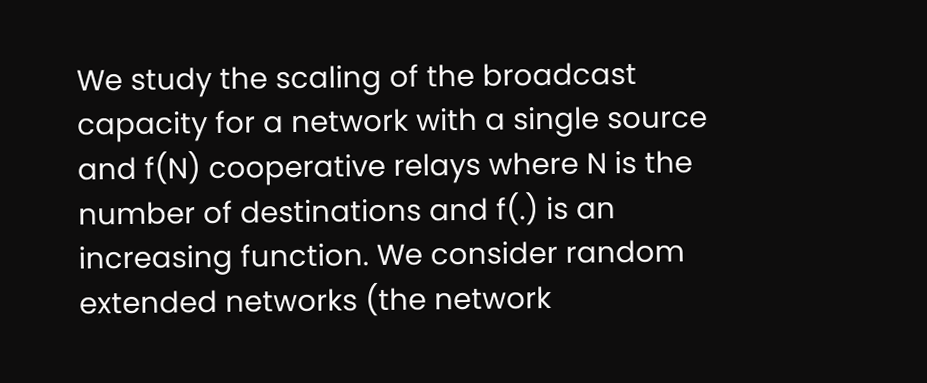We study the scaling of the broadcast capacity for a network with a single source and f(N) cooperative relays where N is the number of destinations and f(.) is an increasing function. We consider random extended networks (the network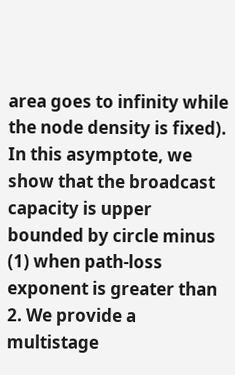area goes to infinity while the node density is fixed). In this asymptote, we show that the broadcast capacity is upper bounded by circle minus (1) when path-loss exponent is greater than 2. We provide a multistage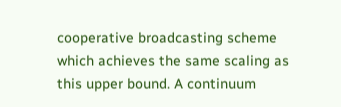cooperative broadcasting scheme which achieves the same scaling as this upper bound. A continuum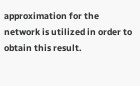approximation for the network is utilized in order to obtain this result.